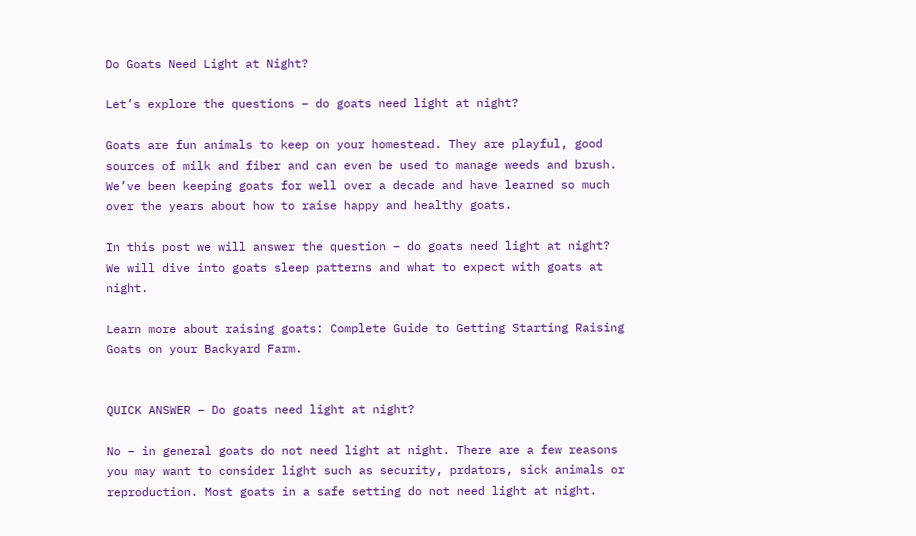Do Goats Need Light at Night?

Let’s explore the questions – do goats need light at night?

Goats are fun animals to keep on your homestead. They are playful, good sources of milk and fiber and can even be used to manage weeds and brush. We’ve been keeping goats for well over a decade and have learned so much over the years about how to raise happy and healthy goats.

In this post we will answer the question – do goats need light at night? We will dive into goats sleep patterns and what to expect with goats at night.

Learn more about raising goats: Complete Guide to Getting Starting Raising Goats on your Backyard Farm.


QUICK ANSWER – Do goats need light at night?

No – in general goats do not need light at night. There are a few reasons you may want to consider light such as security, prdators, sick animals or reproduction. Most goats in a safe setting do not need light at night.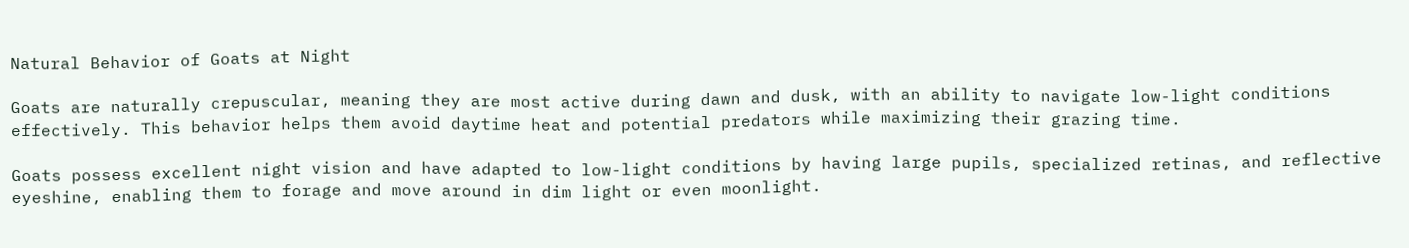Natural Behavior of Goats at Night

Goats are naturally crepuscular, meaning they are most active during dawn and dusk, with an ability to navigate low-light conditions effectively. This behavior helps them avoid daytime heat and potential predators while maximizing their grazing time.

Goats possess excellent night vision and have adapted to low-light conditions by having large pupils, specialized retinas, and reflective eyeshine, enabling them to forage and move around in dim light or even moonlight.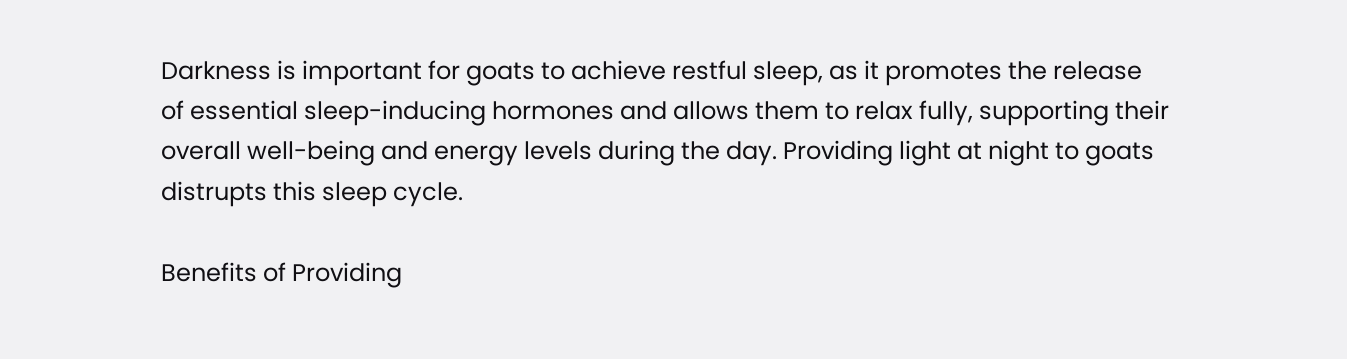Darkness is important for goats to achieve restful sleep, as it promotes the release of essential sleep-inducing hormones and allows them to relax fully, supporting their overall well-being and energy levels during the day. Providing light at night to goats distrupts this sleep cycle.

Benefits of Providing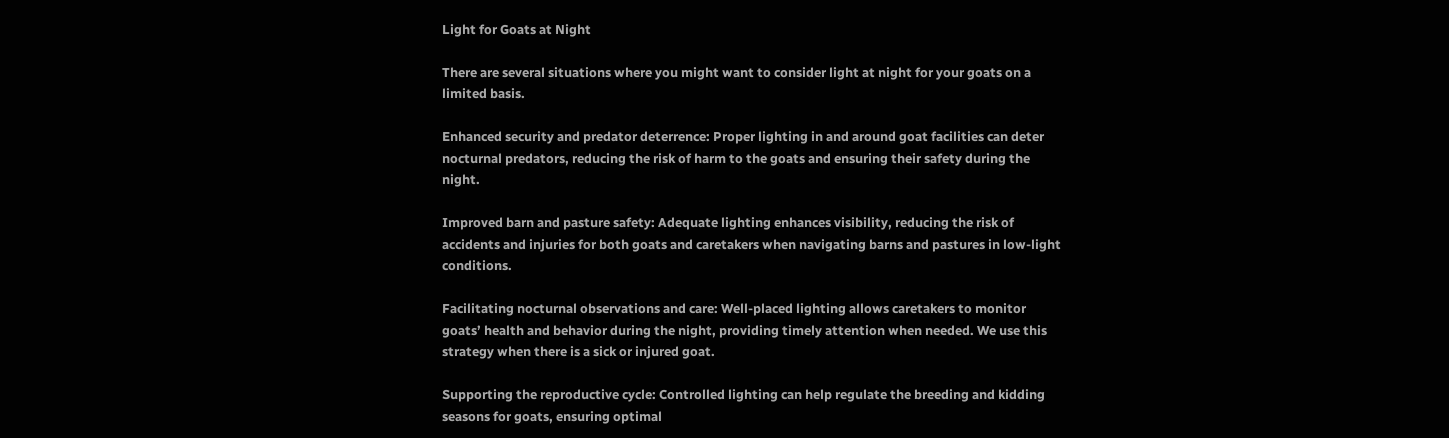Light for Goats at Night

There are several situations where you might want to consider light at night for your goats on a limited basis.

Enhanced security and predator deterrence: Proper lighting in and around goat facilities can deter nocturnal predators, reducing the risk of harm to the goats and ensuring their safety during the night.

Improved barn and pasture safety: Adequate lighting enhances visibility, reducing the risk of accidents and injuries for both goats and caretakers when navigating barns and pastures in low-light conditions.

Facilitating nocturnal observations and care: Well-placed lighting allows caretakers to monitor goats’ health and behavior during the night, providing timely attention when needed. We use this strategy when there is a sick or injured goat.

Supporting the reproductive cycle: Controlled lighting can help regulate the breeding and kidding seasons for goats, ensuring optimal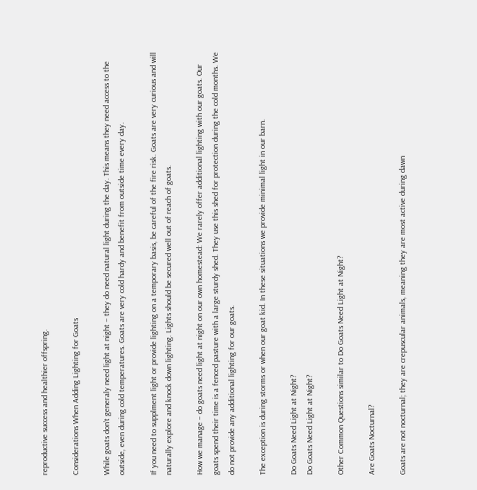reproductive success and healthier offspring.

Considerations When Adding Lighting for Goats

While goats don’t generaly need light at night – they do need natural light during the day. This means they need access to the outside, even during cold temperatures. Goats are very cold hardy and benefit from outside time every day.

If you need to supplment light or provide lighting on a temporary basis, be careful of the fire risk. Goats are very curious and will naturally explore and knock down lighting. Lights should be secured well out of reach of goats.

How we manage – do goats need light at night on our own homestead: We rarely offer additional lighting with our goats. Our goats spend their time is a fenced pasture with a large sturdy shed. They use this shed for protection during the cold months. We do not provide any additional lighting for our goats.

The exception is during storms or when our goat kid. In these situations we provide minimal light in our barn.

Do Goats Need Light at Night?
Do Goats Need Light at Night?

Other Common Questions similar to Do Goats Need Light at Night?

Are Goats Nocturnal?

Goats are not nocturnal; they are crepuscular animals, meaning they are most active during dawn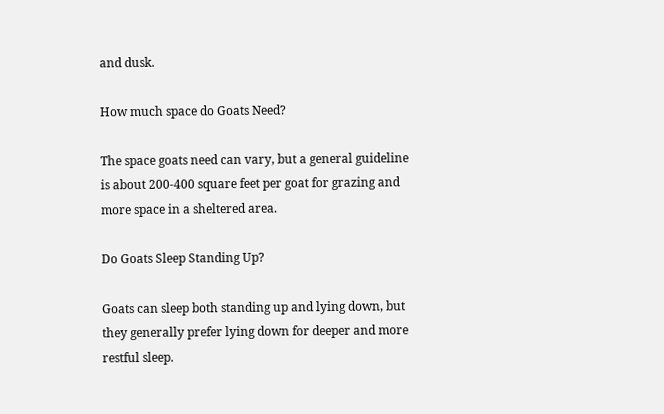and dusk.

How much space do Goats Need?

The space goats need can vary, but a general guideline is about 200-400 square feet per goat for grazing and more space in a sheltered area.

Do Goats Sleep Standing Up?

Goats can sleep both standing up and lying down, but they generally prefer lying down for deeper and more restful sleep.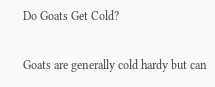Do Goats Get Cold?

Goats are generally cold hardy but can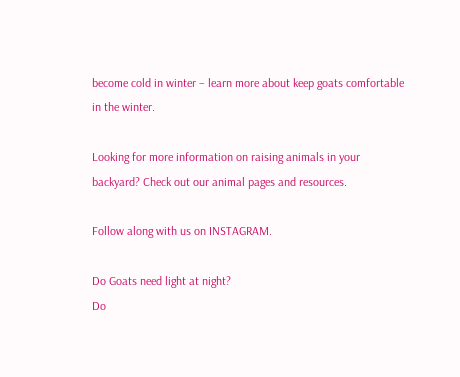become cold in winter – learn more about keep goats comfortable in the winter.

Looking for more information on raising animals in your backyard? Check out our animal pages and resources.

Follow along with us on INSTAGRAM.

Do Goats need light at night?
Do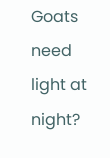Goats need light at night?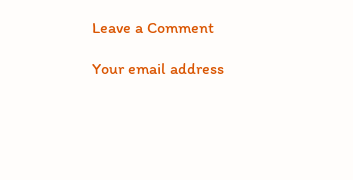Leave a Comment

Your email address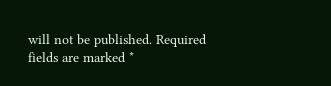will not be published. Required fields are marked *